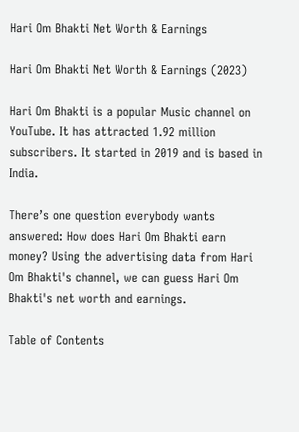Hari Om Bhakti Net Worth & Earnings

Hari Om Bhakti Net Worth & Earnings (2023)

Hari Om Bhakti is a popular Music channel on YouTube. It has attracted 1.92 million subscribers. It started in 2019 and is based in India.

There’s one question everybody wants answered: How does Hari Om Bhakti earn money? Using the advertising data from Hari Om Bhakti's channel, we can guess Hari Om Bhakti's net worth and earnings.

Table of Contents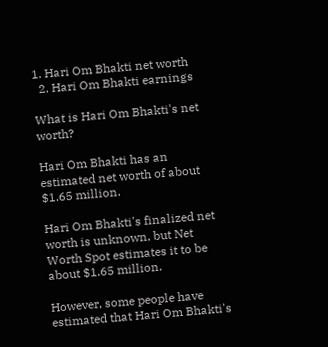1. Hari Om Bhakti net worth
  2. Hari Om Bhakti earnings

What is Hari Om Bhakti's net worth?

Hari Om Bhakti has an estimated net worth of about $1.65 million.

Hari Om Bhakti's finalized net worth is unknown, but Net Worth Spot estimates it to be about $1.65 million.

However, some people have estimated that Hari Om Bhakti's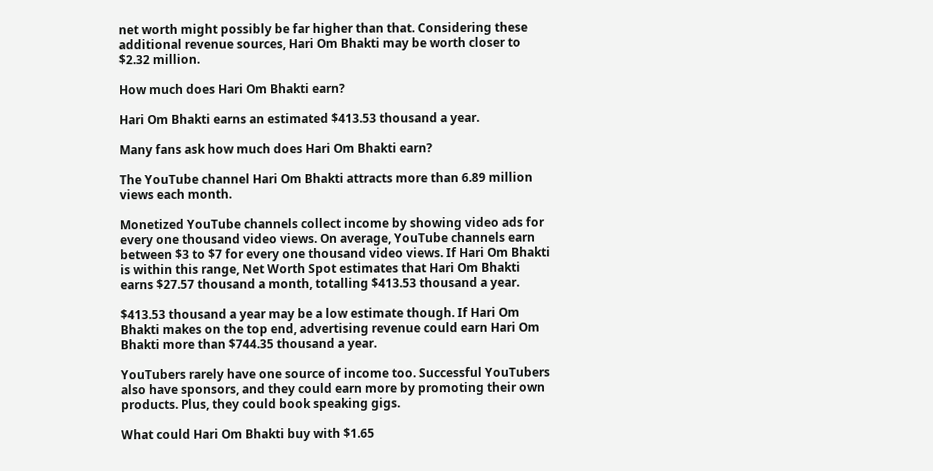net worth might possibly be far higher than that. Considering these additional revenue sources, Hari Om Bhakti may be worth closer to $2.32 million.

How much does Hari Om Bhakti earn?

Hari Om Bhakti earns an estimated $413.53 thousand a year.

Many fans ask how much does Hari Om Bhakti earn?

The YouTube channel Hari Om Bhakti attracts more than 6.89 million views each month.

Monetized YouTube channels collect income by showing video ads for every one thousand video views. On average, YouTube channels earn between $3 to $7 for every one thousand video views. If Hari Om Bhakti is within this range, Net Worth Spot estimates that Hari Om Bhakti earns $27.57 thousand a month, totalling $413.53 thousand a year.

$413.53 thousand a year may be a low estimate though. If Hari Om Bhakti makes on the top end, advertising revenue could earn Hari Om Bhakti more than $744.35 thousand a year.

YouTubers rarely have one source of income too. Successful YouTubers also have sponsors, and they could earn more by promoting their own products. Plus, they could book speaking gigs.

What could Hari Om Bhakti buy with $1.65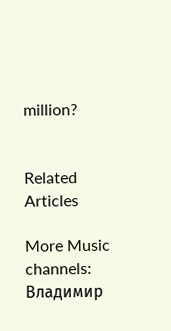million?


Related Articles

More Music channels: Владимир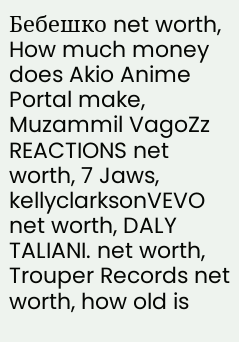Бебешко net worth, How much money does Akio Anime Portal make, Muzammil VagoZz REACTIONS net worth, 7 Jaws, kellyclarksonVEVO net worth, DALY TALIANI. net worth, Trouper Records net worth, how old is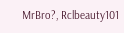MrBro?, Rclbeauty101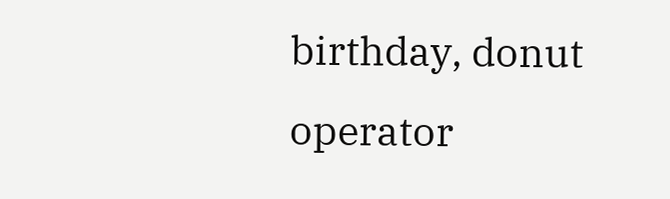birthday, donut operator